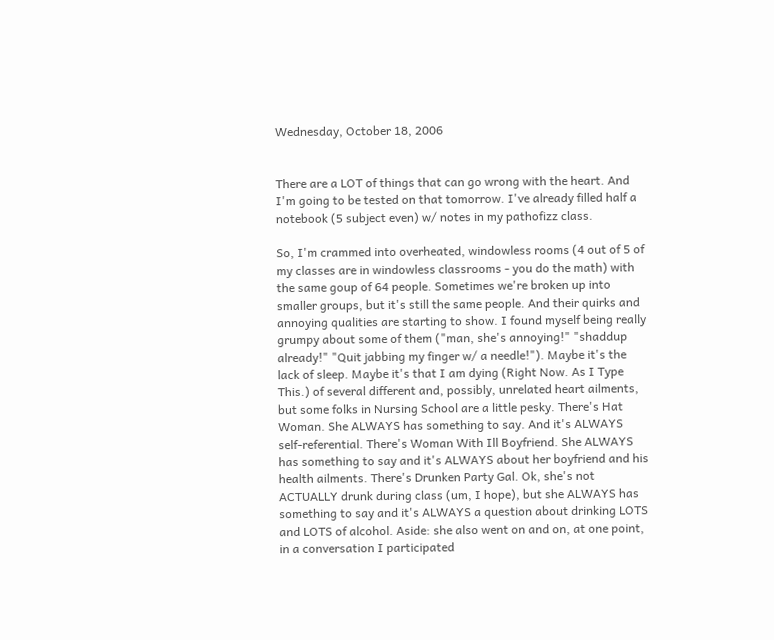Wednesday, October 18, 2006


There are a LOT of things that can go wrong with the heart. And I'm going to be tested on that tomorrow. I've already filled half a notebook (5 subject even) w/ notes in my pathofizz class.

So, I'm crammed into overheated, windowless rooms (4 out of 5 of my classes are in windowless classrooms - you do the math) with the same goup of 64 people. Sometimes we're broken up into smaller groups, but it's still the same people. And their quirks and annoying qualities are starting to show. I found myself being really grumpy about some of them ("man, she's annoying!" "shaddup already!" "Quit jabbing my finger w/ a needle!"). Maybe it's the lack of sleep. Maybe it's that I am dying (Right Now. As I Type This.) of several different and, possibly, unrelated heart ailments, but some folks in Nursing School are a little pesky. There's Hat Woman. She ALWAYS has something to say. And it's ALWAYS self-referential. There's Woman With Ill Boyfriend. She ALWAYS has something to say and it's ALWAYS about her boyfriend and his health ailments. There's Drunken Party Gal. Ok, she's not ACTUALLY drunk during class (um, I hope), but she ALWAYS has something to say and it's ALWAYS a question about drinking LOTS and LOTS of alcohol. Aside: she also went on and on, at one point, in a conversation I participated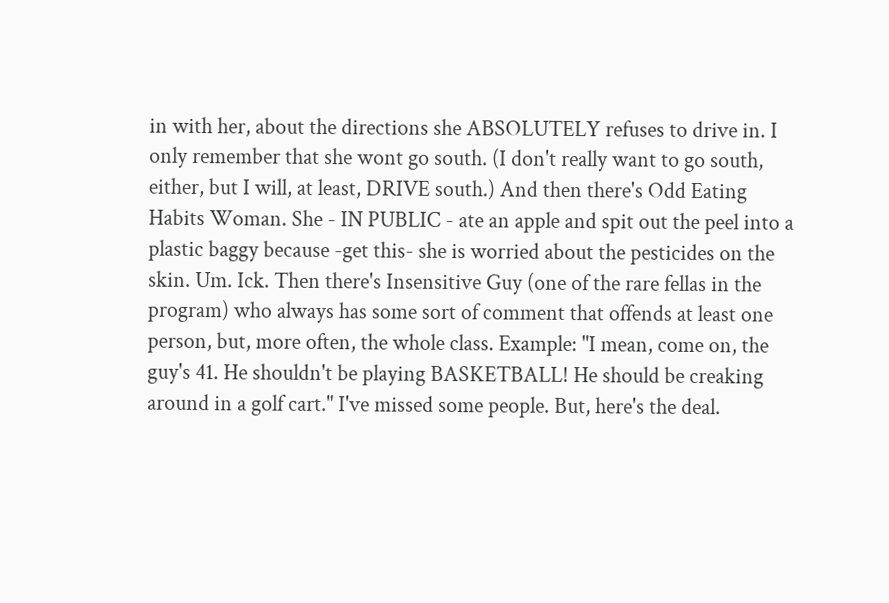in with her, about the directions she ABSOLUTELY refuses to drive in. I only remember that she wont go south. (I don't really want to go south, either, but I will, at least, DRIVE south.) And then there's Odd Eating Habits Woman. She - IN PUBLIC - ate an apple and spit out the peel into a plastic baggy because -get this- she is worried about the pesticides on the skin. Um. Ick. Then there's Insensitive Guy (one of the rare fellas in the program) who always has some sort of comment that offends at least one person, but, more often, the whole class. Example: "I mean, come on, the guy's 41. He shouldn't be playing BASKETBALL! He should be creaking around in a golf cart." I've missed some people. But, here's the deal.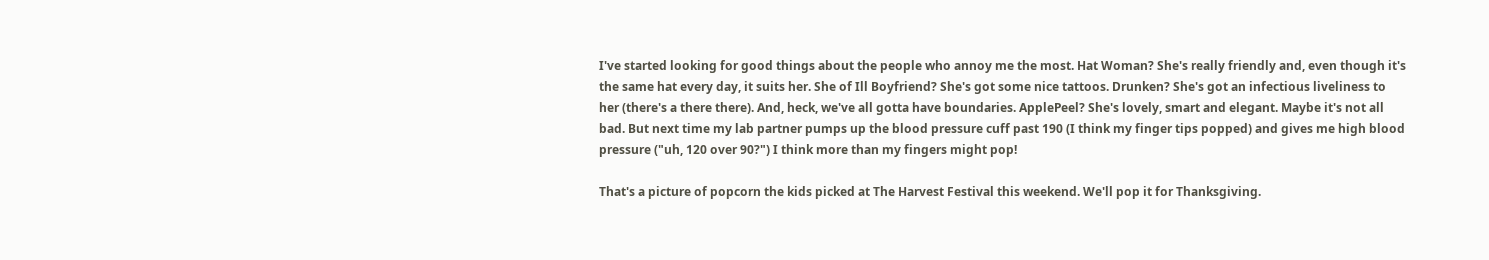I've started looking for good things about the people who annoy me the most. Hat Woman? She's really friendly and, even though it's the same hat every day, it suits her. She of Ill Boyfriend? She's got some nice tattoos. Drunken? She's got an infectious liveliness to her (there's a there there). And, heck, we've all gotta have boundaries. ApplePeel? She's lovely, smart and elegant. Maybe it's not all bad. But next time my lab partner pumps up the blood pressure cuff past 190 (I think my finger tips popped) and gives me high blood pressure ("uh, 120 over 90?") I think more than my fingers might pop!

That's a picture of popcorn the kids picked at The Harvest Festival this weekend. We'll pop it for Thanksgiving.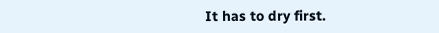It has to dry first.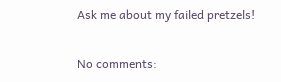Ask me about my failed pretzels!

No comments: